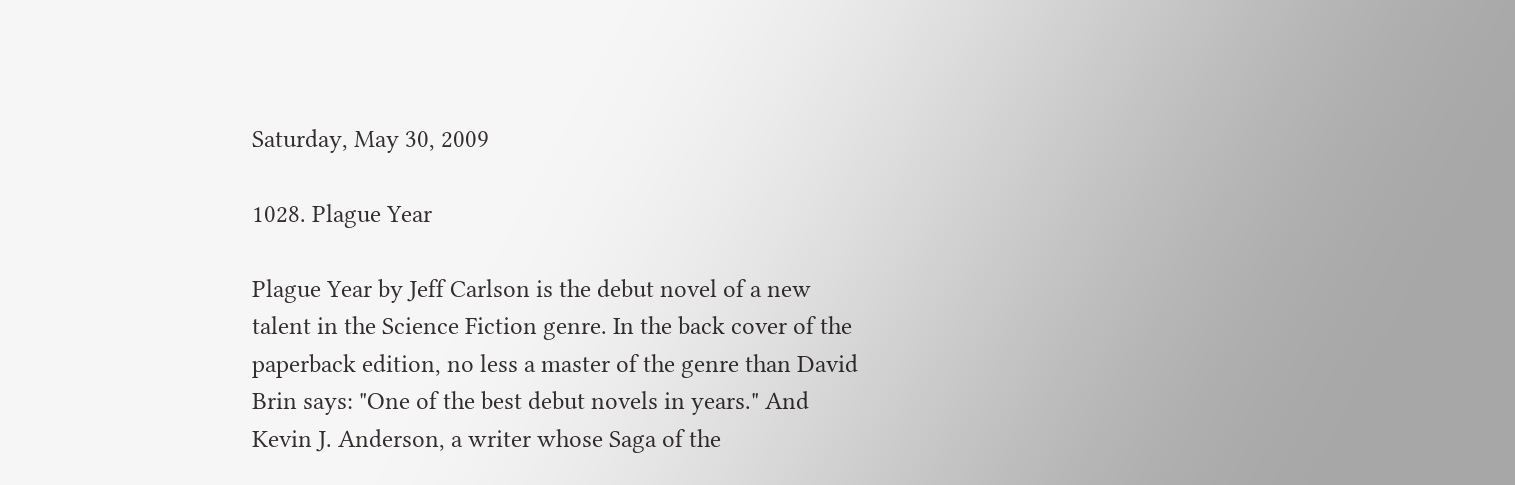Saturday, May 30, 2009

1028. Plague Year

Plague Year by Jeff Carlson is the debut novel of a new talent in the Science Fiction genre. In the back cover of the paperback edition, no less a master of the genre than David Brin says: "One of the best debut novels in years." And Kevin J. Anderson, a writer whose Saga of the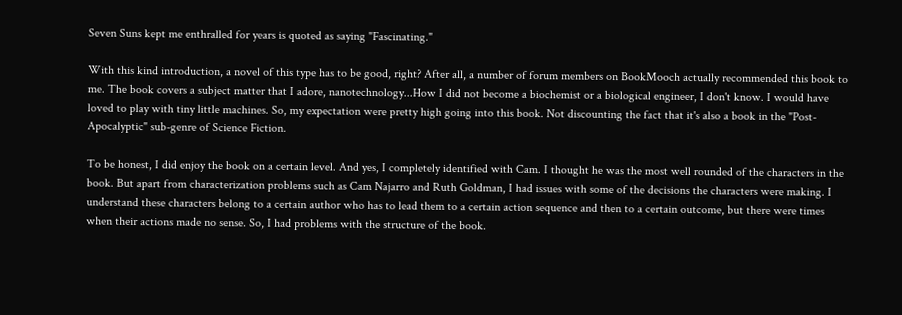Seven Suns kept me enthralled for years is quoted as saying "Fascinating."

With this kind introduction, a novel of this type has to be good, right? After all, a number of forum members on BookMooch actually recommended this book to me. The book covers a subject matter that I adore, nanotechnology...How I did not become a biochemist or a biological engineer, I don't know. I would have loved to play with tiny little machines. So, my expectation were pretty high going into this book. Not discounting the fact that it's also a book in the "Post-Apocalyptic" sub-genre of Science Fiction.

To be honest, I did enjoy the book on a certain level. And yes, I completely identified with Cam. I thought he was the most well rounded of the characters in the book. But apart from characterization problems such as Cam Najarro and Ruth Goldman, I had issues with some of the decisions the characters were making. I understand these characters belong to a certain author who has to lead them to a certain action sequence and then to a certain outcome, but there were times when their actions made no sense. So, I had problems with the structure of the book.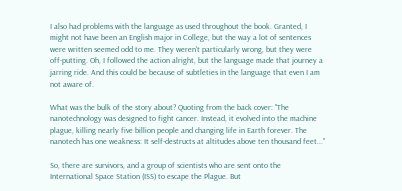I also had problems with the language as used throughout the book. Granted, I might not have been an English major in College, but the way a lot of sentences were written seemed odd to me. They weren't particularly wrong, but they were off-putting. Oh, I followed the action alright, but the language made that journey a jarring ride. And this could be because of subtleties in the language that even I am not aware of.

What was the bulk of the story about? Quoting from the back cover: "The nanotechnology was designed to fight cancer. Instead, it evolved into the machine plague, killing nearly five billion people and changing life in Earth forever. The nanotech has one weakness: It self-destructs at altitudes above ten thousand feet..."

So, there are survivors, and a group of scientists who are sent onto the International Space Station (ISS) to escape the Plague. But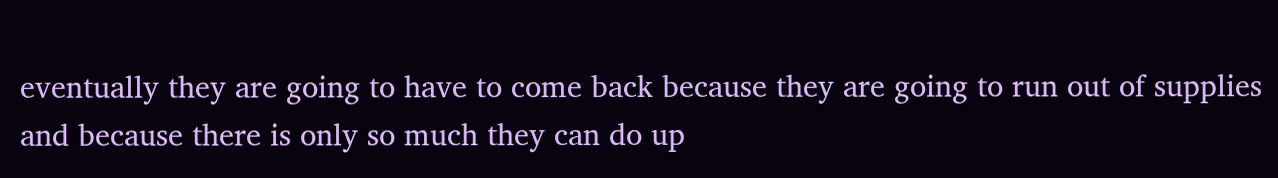eventually they are going to have to come back because they are going to run out of supplies and because there is only so much they can do up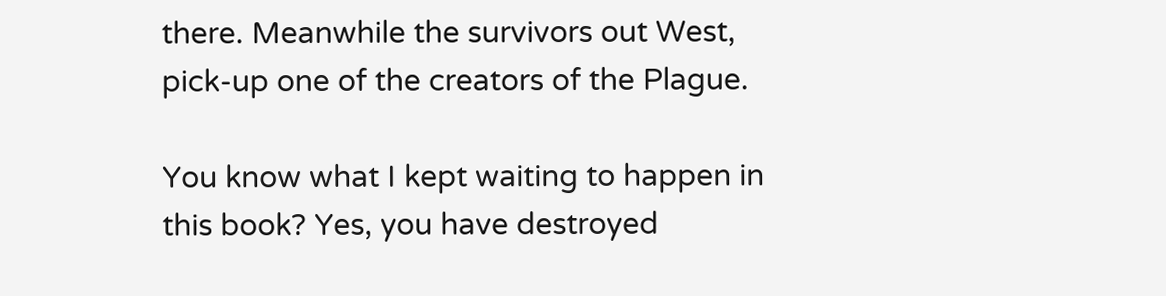there. Meanwhile the survivors out West, pick-up one of the creators of the Plague.

You know what I kept waiting to happen in this book? Yes, you have destroyed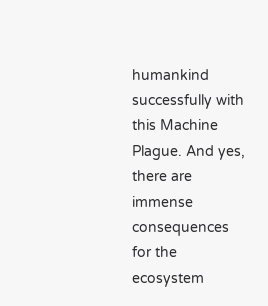humankind successfully with this Machine Plague. And yes, there are immense consequences for the ecosystem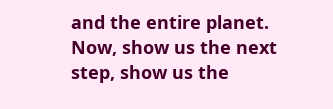and the entire planet. Now, show us the next step, show us the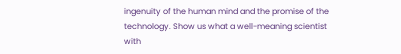ingenuity of the human mind and the promise of the technology. Show us what a well-meaning scientist with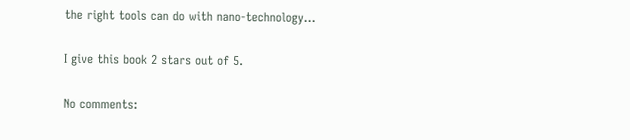the right tools can do with nano-technology...

I give this book 2 stars out of 5.

No comments: